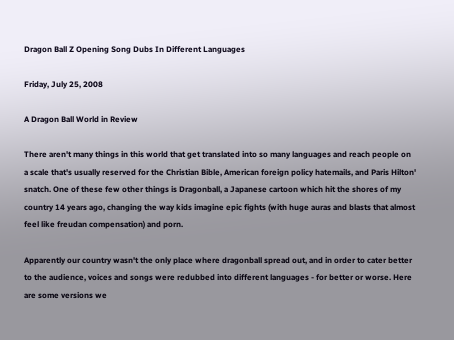Dragon Ball Z Opening Song Dubs In Different Languages

Friday, July 25, 2008

A Dragon Ball World in Review

There aren't many things in this world that get translated into so many languages and reach people on a scale that's usually reserved for the Christian Bible, American foreign policy hatemails, and Paris Hilton' snatch. One of these few other things is Dragonball, a Japanese cartoon which hit the shores of my country 14 years ago, changing the way kids imagine epic fights (with huge auras and blasts that almost feel like freudan compensation) and porn.

Apparently our country wasn't the only place where dragonball spread out, and in order to cater better to the audience, voices and songs were redubbed into different languages - for better or worse. Here are some versions we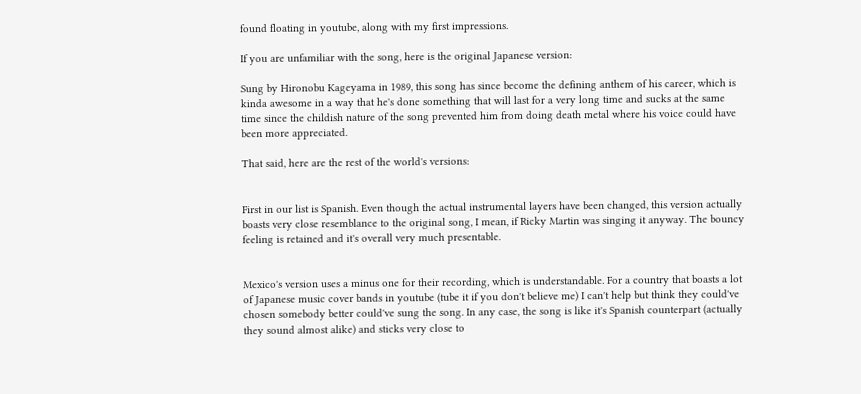found floating in youtube, along with my first impressions.

If you are unfamiliar with the song, here is the original Japanese version:

Sung by Hironobu Kageyama in 1989, this song has since become the defining anthem of his career, which is kinda awesome in a way that he's done something that will last for a very long time and sucks at the same time since the childish nature of the song prevented him from doing death metal where his voice could have been more appreciated.

That said, here are the rest of the world's versions:


First in our list is Spanish. Even though the actual instrumental layers have been changed, this version actually boasts very close resemblance to the original song, I mean, if Ricky Martin was singing it anyway. The bouncy feeling is retained and it's overall very much presentable.


Mexico's version uses a minus one for their recording, which is understandable. For a country that boasts a lot of Japanese music cover bands in youtube (tube it if you don't believe me) I can't help but think they could've chosen somebody better could've sung the song. In any case, the song is like it's Spanish counterpart (actually they sound almost alike) and sticks very close to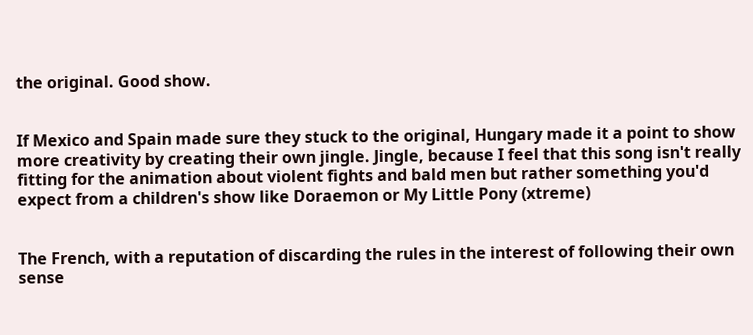the original. Good show.


If Mexico and Spain made sure they stuck to the original, Hungary made it a point to show more creativity by creating their own jingle. Jingle, because I feel that this song isn't really fitting for the animation about violent fights and bald men but rather something you'd expect from a children's show like Doraemon or My Little Pony (xtreme)


The French, with a reputation of discarding the rules in the interest of following their own sense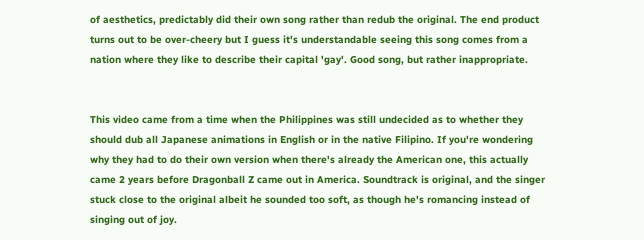of aesthetics, predictably did their own song rather than redub the original. The end product turns out to be over-cheery but I guess it's understandable seeing this song comes from a nation where they like to describe their capital 'gay'. Good song, but rather inappropriate.


This video came from a time when the Philippines was still undecided as to whether they should dub all Japanese animations in English or in the native Filipino. If you're wondering why they had to do their own version when there's already the American one, this actually came 2 years before Dragonball Z came out in America. Soundtrack is original, and the singer stuck close to the original albeit he sounded too soft, as though he's romancing instead of singing out of joy.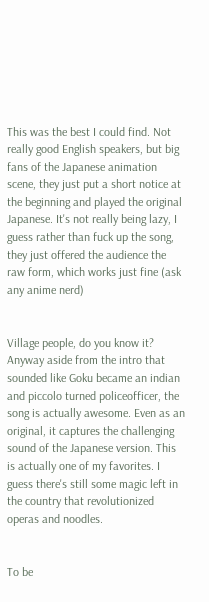This was the best I could find. Not really good English speakers, but big fans of the Japanese animation scene, they just put a short notice at the beginning and played the original Japanese. It's not really being lazy, I guess rather than fuck up the song, they just offered the audience the raw form, which works just fine (ask any anime nerd)


Village people, do you know it? Anyway aside from the intro that sounded like Goku became an indian and piccolo turned policeofficer, the song is actually awesome. Even as an original, it captures the challenging sound of the Japanese version. This is actually one of my favorites. I guess there's still some magic left in the country that revolutionized operas and noodles.


To be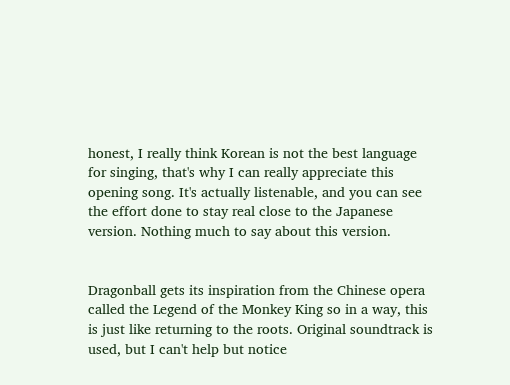honest, I really think Korean is not the best language for singing, that's why I can really appreciate this opening song. It's actually listenable, and you can see the effort done to stay real close to the Japanese version. Nothing much to say about this version.


Dragonball gets its inspiration from the Chinese opera called the Legend of the Monkey King so in a way, this is just like returning to the roots. Original soundtrack is used, but I can't help but notice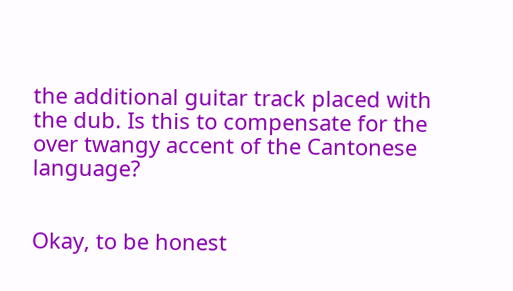the additional guitar track placed with the dub. Is this to compensate for the over twangy accent of the Cantonese language?


Okay, to be honest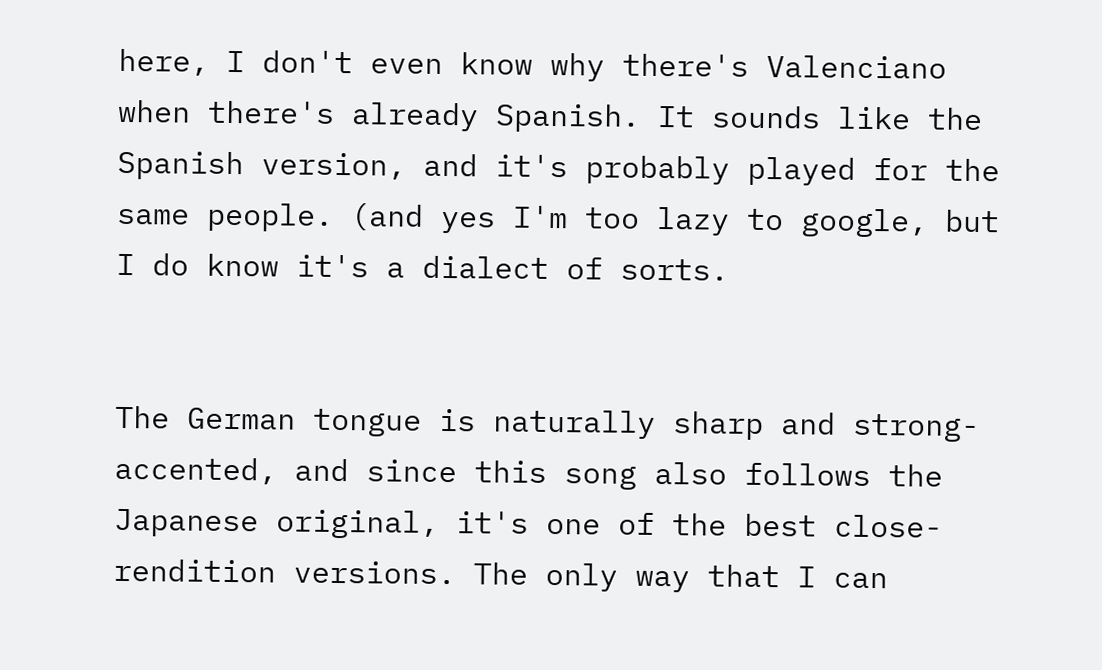here, I don't even know why there's Valenciano when there's already Spanish. It sounds like the Spanish version, and it's probably played for the same people. (and yes I'm too lazy to google, but I do know it's a dialect of sorts.


The German tongue is naturally sharp and strong-accented, and since this song also follows the Japanese original, it's one of the best close-rendition versions. The only way that I can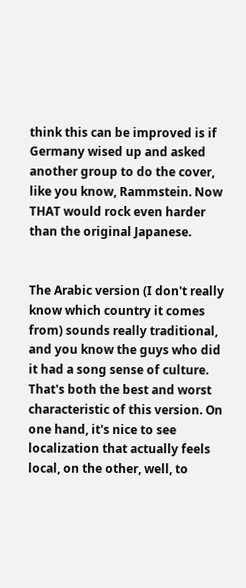think this can be improved is if Germany wised up and asked another group to do the cover, like you know, Rammstein. Now THAT would rock even harder than the original Japanese.


The Arabic version (I don't really know which country it comes from) sounds really traditional, and you know the guys who did it had a song sense of culture. That's both the best and worst characteristic of this version. On one hand, it's nice to see localization that actually feels local, on the other, well, to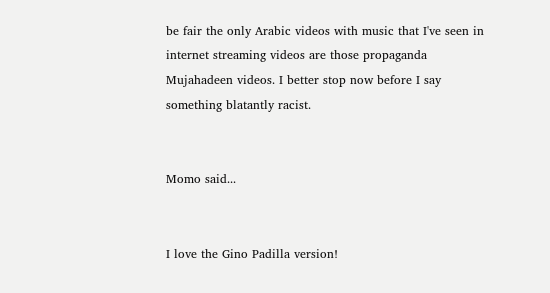be fair the only Arabic videos with music that I've seen in internet streaming videos are those propaganda Mujahadeen videos. I better stop now before I say something blatantly racist.


Momo said...


I love the Gino Padilla version!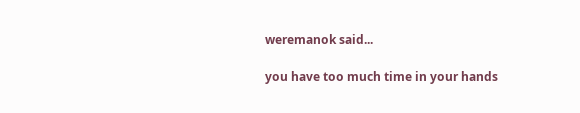weremanok said...

you have too much time in your hands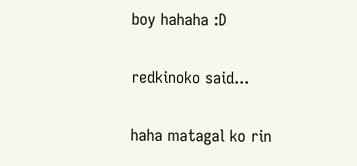boy hahaha :D

redkinoko said...

haha matagal ko rin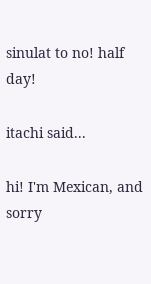sinulat to no! half day!

itachi said...

hi! I'm Mexican, and sorry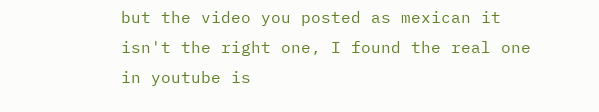but the video you posted as mexican it isn't the right one, I found the real one in youtube is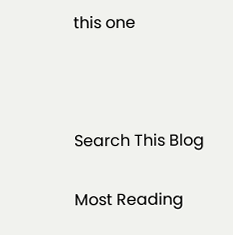this one



Search This Blog

Most Reading